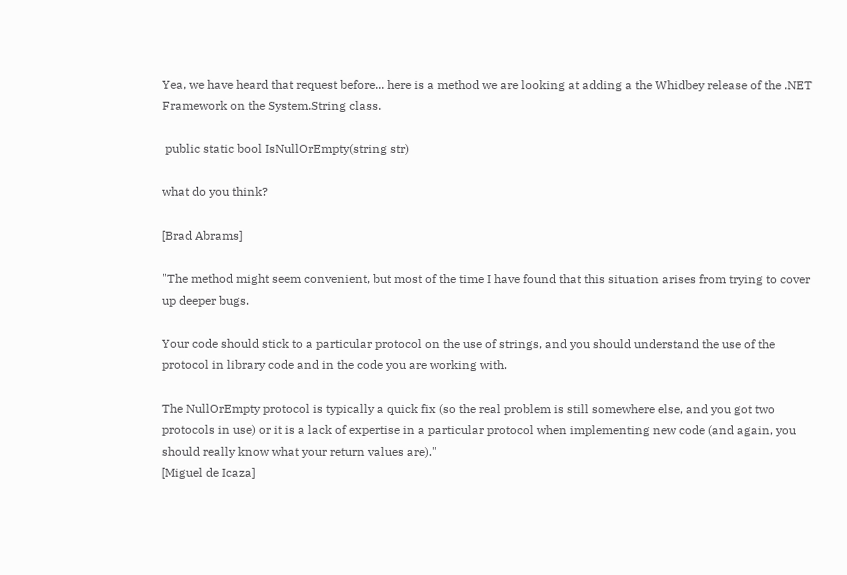Yea, we have heard that request before... here is a method we are looking at adding a the Whidbey release of the .NET Framework on the System.String class.

 public static bool IsNullOrEmpty(string str)

what do you think?

[Brad Abrams]

"The method might seem convenient, but most of the time I have found that this situation arises from trying to cover up deeper bugs.

Your code should stick to a particular protocol on the use of strings, and you should understand the use of the protocol in library code and in the code you are working with.

The NullOrEmpty protocol is typically a quick fix (so the real problem is still somewhere else, and you got two protocols in use) or it is a lack of expertise in a particular protocol when implementing new code (and again, you should really know what your return values are)."
[Miguel de Icaza]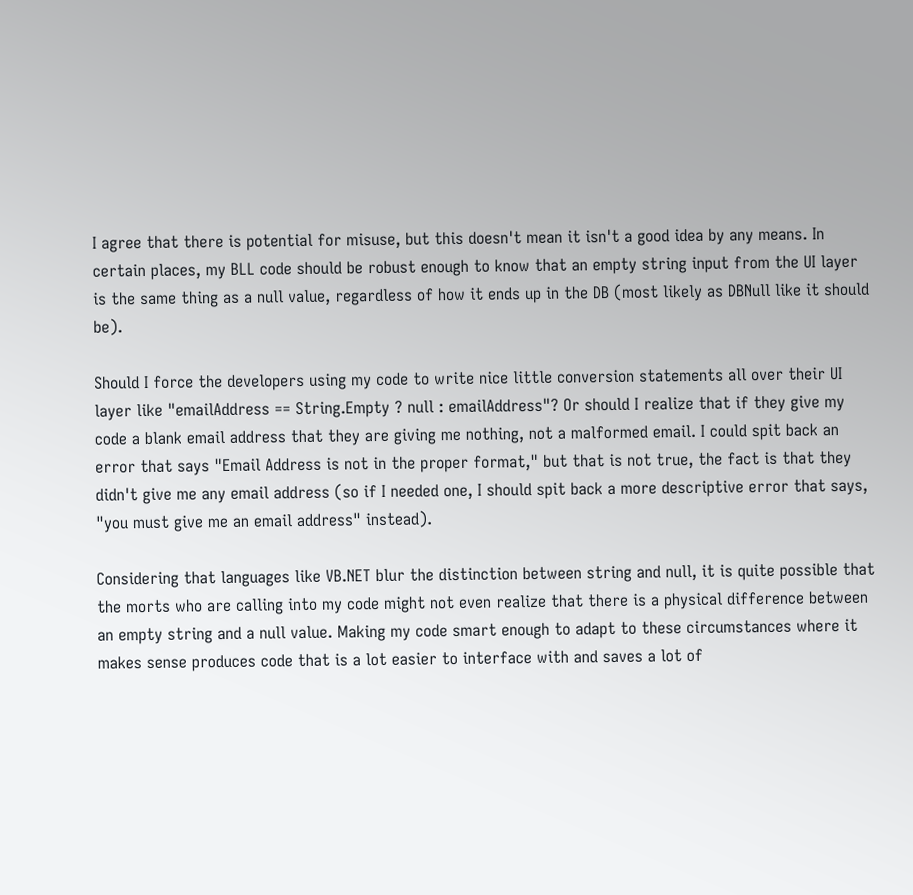I agree that there is potential for misuse, but this doesn't mean it isn't a good idea by any means. In certain places, my BLL code should be robust enough to know that an empty string input from the UI layer is the same thing as a null value, regardless of how it ends up in the DB (most likely as DBNull like it should be).

Should I force the developers using my code to write nice little conversion statements all over their UI layer like "emailAddress == String.Empty ? null : emailAddress"? Or should I realize that if they give my code a blank email address that they are giving me nothing, not a malformed email. I could spit back an error that says "Email Address is not in the proper format," but that is not true, the fact is that they didn't give me any email address (so if I needed one, I should spit back a more descriptive error that says, "you must give me an email address" instead).

Considering that languages like VB.NET blur the distinction between string and null, it is quite possible that the morts who are calling into my code might not even realize that there is a physical difference between an empty string and a null value. Making my code smart enough to adapt to these circumstances where it makes sense produces code that is a lot easier to interface with and saves a lot of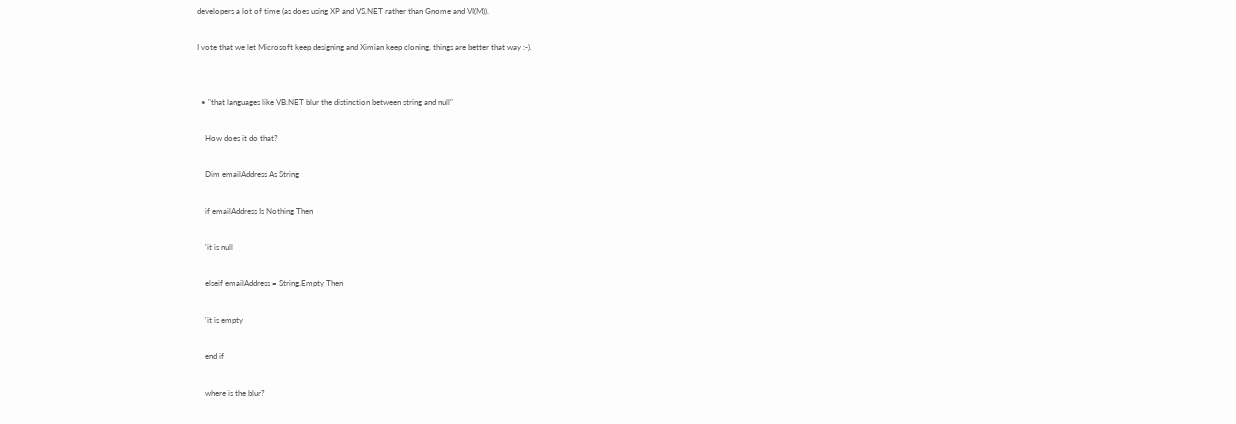developers a lot of time (as does using XP and VS.NET rather than Gnome and VI(M)).

I vote that we let Microsoft keep designing and Ximian keep cloning, things are better that way :-).


  • "that languages like VB.NET blur the distinction between string and null"

    How does it do that?

    Dim emailAddress As String

    if emailAddress Is Nothing Then

    'it is null

    elseif emailAddress = String.Empty Then

    'it is empty

    end if

    where is the blur?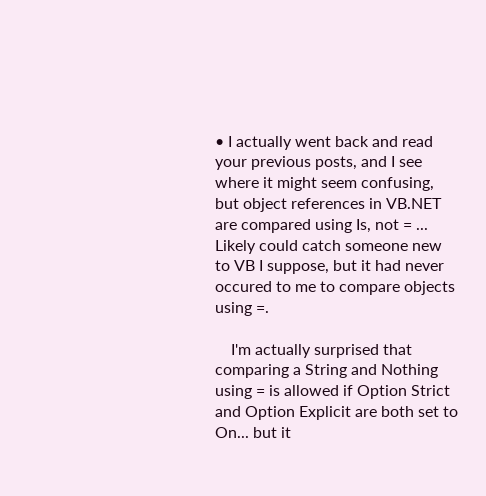• I actually went back and read your previous posts, and I see where it might seem confusing, but object references in VB.NET are compared using Is, not = ... Likely could catch someone new to VB I suppose, but it had never occured to me to compare objects using =.

    I'm actually surprised that comparing a String and Nothing using = is allowed if Option Strict and Option Explicit are both set to On... but it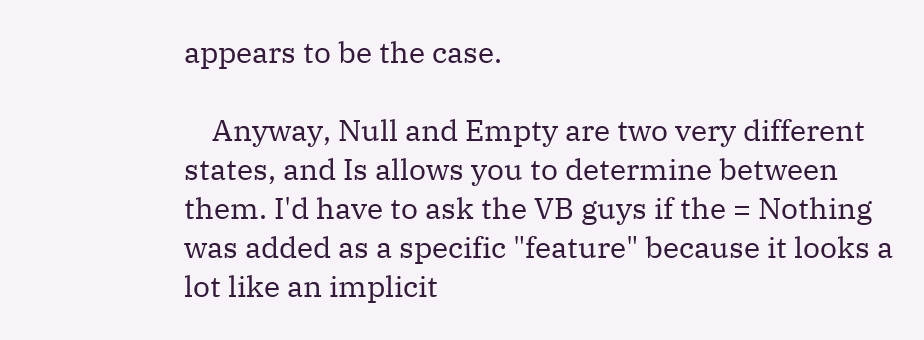appears to be the case.

    Anyway, Null and Empty are two very different states, and Is allows you to determine between them. I'd have to ask the VB guys if the = Nothing was added as a specific "feature" because it looks a lot like an implicit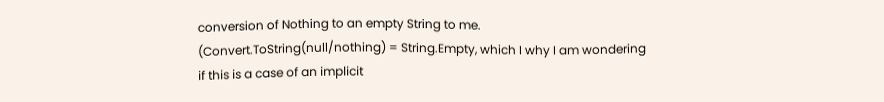conversion of Nothing to an empty String to me. (Convert.ToString(null/nothing) = String.Empty, which I why I am wondering if this is a case of an implicit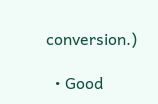conversion.)

  • Good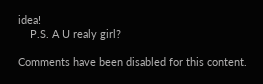idea!
    P.S. A U realy girl?

Comments have been disabled for this content.